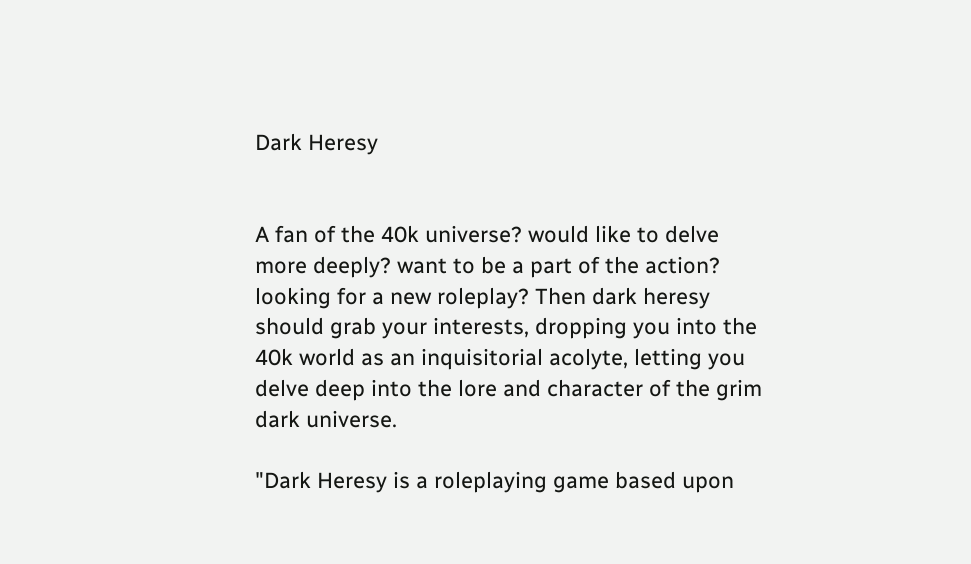Dark Heresy


A fan of the 40k universe? would like to delve more deeply? want to be a part of the action? looking for a new roleplay? Then dark heresy should grab your interests, dropping you into the 40k world as an inquisitorial acolyte, letting you delve deep into the lore and character of the grim dark universe.

"Dark Heresy is a roleplaying game based upon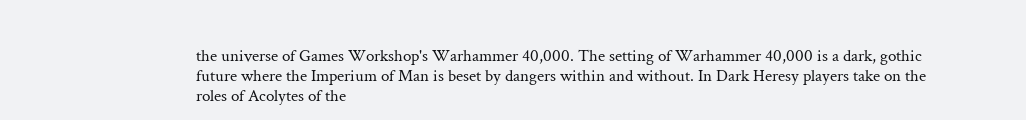the universe of Games Workshop's Warhammer 40,000. The setting of Warhammer 40,000 is a dark, gothic future where the Imperium of Man is beset by dangers within and without. In Dark Heresy players take on the roles of Acolytes of the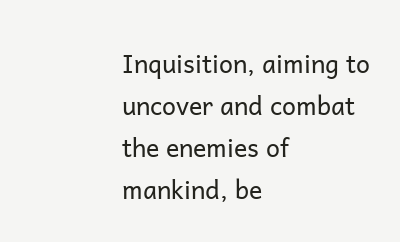Inquisition, aiming to uncover and combat the enemies of mankind, be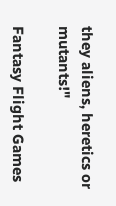they aliens, heretics or mutants!"

Fantasy Flight Games